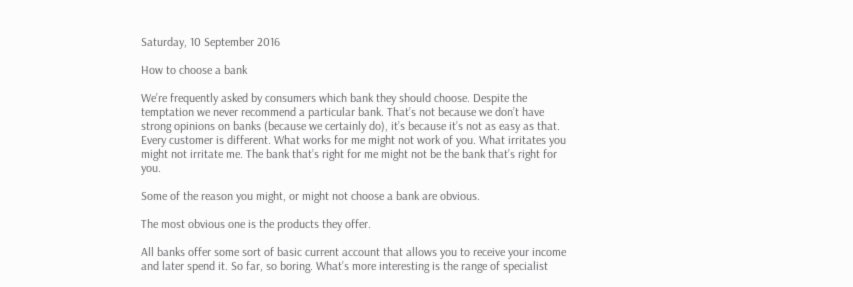Saturday, 10 September 2016

How to choose a bank

We’re frequently asked by consumers which bank they should choose. Despite the temptation we never recommend a particular bank. That’s not because we don’t have strong opinions on banks (because we certainly do), it’s because it’s not as easy as that. Every customer is different. What works for me might not work of you. What irritates you might not irritate me. The bank that’s right for me might not be the bank that’s right for you.

Some of the reason you might, or might not choose a bank are obvious.

The most obvious one is the products they offer.

All banks offer some sort of basic current account that allows you to receive your income and later spend it. So far, so boring. What’s more interesting is the range of specialist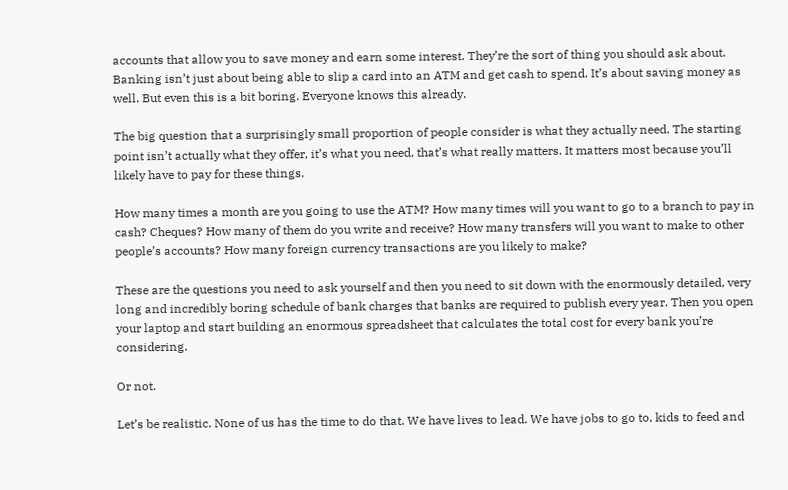accounts that allow you to save money and earn some interest. They’re the sort of thing you should ask about. Banking isn’t just about being able to slip a card into an ATM and get cash to spend. It’s about saving money as well. But even this is a bit boring. Everyone knows this already.

The big question that a surprisingly small proportion of people consider is what they actually need. The starting point isn’t actually what they offer, it’s what you need, that’s what really matters. It matters most because you’ll likely have to pay for these things.

How many times a month are you going to use the ATM? How many times will you want to go to a branch to pay in cash? Cheques? How many of them do you write and receive? How many transfers will you want to make to other people’s accounts? How many foreign currency transactions are you likely to make?

These are the questions you need to ask yourself and then you need to sit down with the enormously detailed, very long and incredibly boring schedule of bank charges that banks are required to publish every year. Then you open your laptop and start building an enormous spreadsheet that calculates the total cost for every bank you’re considering.

Or not.

Let’s be realistic. None of us has the time to do that. We have lives to lead. We have jobs to go to, kids to feed and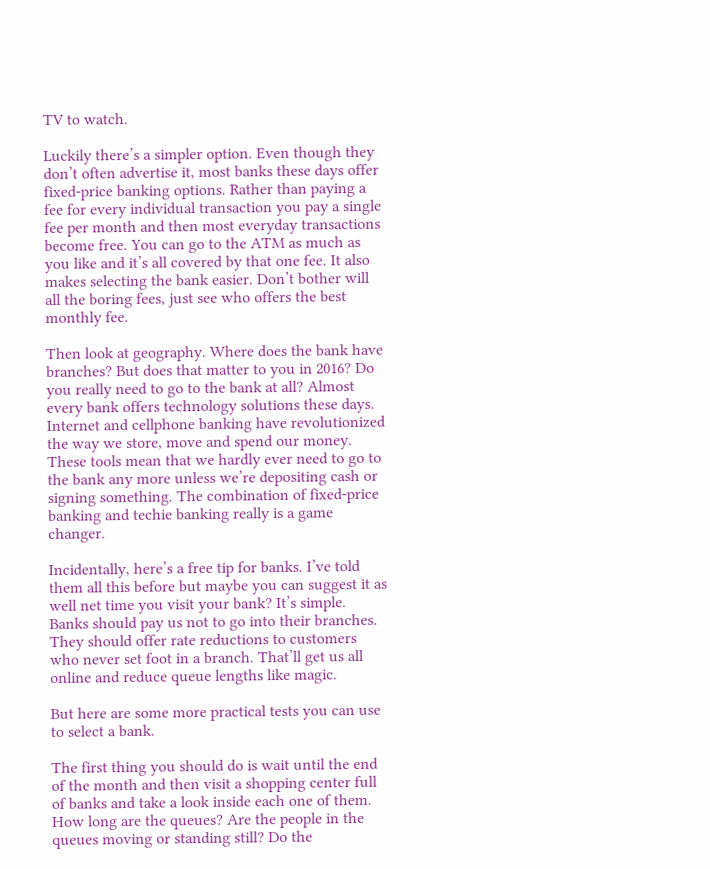TV to watch.

Luckily there’s a simpler option. Even though they don’t often advertise it, most banks these days offer fixed-price banking options. Rather than paying a fee for every individual transaction you pay a single fee per month and then most everyday transactions become free. You can go to the ATM as much as you like and it’s all covered by that one fee. It also makes selecting the bank easier. Don’t bother will all the boring fees, just see who offers the best monthly fee.

Then look at geography. Where does the bank have branches? But does that matter to you in 2016? Do you really need to go to the bank at all? Almost every bank offers technology solutions these days. Internet and cellphone banking have revolutionized the way we store, move and spend our money. These tools mean that we hardly ever need to go to the bank any more unless we’re depositing cash or signing something. The combination of fixed-price banking and techie banking really is a game changer.

Incidentally, here’s a free tip for banks. I’ve told them all this before but maybe you can suggest it as well net time you visit your bank? It’s simple. Banks should pay us not to go into their branches. They should offer rate reductions to customers who never set foot in a branch. That’ll get us all online and reduce queue lengths like magic.

But here are some more practical tests you can use to select a bank.

The first thing you should do is wait until the end of the month and then visit a shopping center full of banks and take a look inside each one of them. How long are the queues? Are the people in the queues moving or standing still? Do the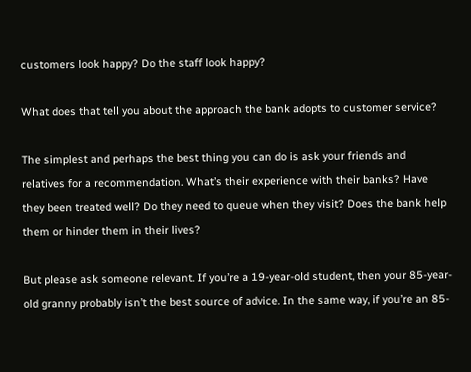customers look happy? Do the staff look happy?

What does that tell you about the approach the bank adopts to customer service?

The simplest and perhaps the best thing you can do is ask your friends and relatives for a recommendation. What’s their experience with their banks? Have they been treated well? Do they need to queue when they visit? Does the bank help them or hinder them in their lives?

But please ask someone relevant. If you’re a 19-year-old student, then your 85-year-old granny probably isn’t the best source of advice. In the same way, if you’re an 85-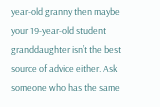year-old granny then maybe your 19-year-old student granddaughter isn’t the best source of advice either. Ask someone who has the same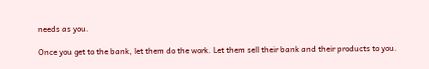needs as you.

Once you get to the bank, let them do the work. Let them sell their bank and their products to you.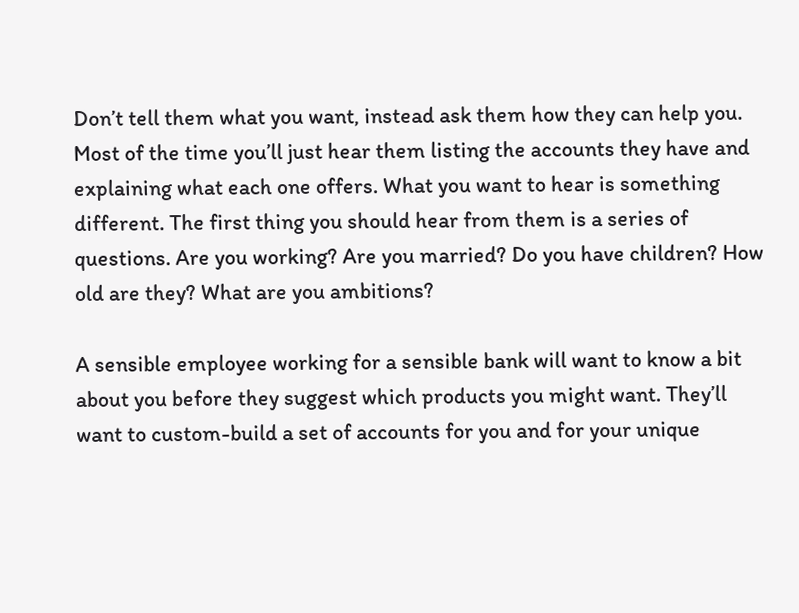Don’t tell them what you want, instead ask them how they can help you. Most of the time you’ll just hear them listing the accounts they have and explaining what each one offers. What you want to hear is something different. The first thing you should hear from them is a series of questions. Are you working? Are you married? Do you have children? How old are they? What are you ambitions?

A sensible employee working for a sensible bank will want to know a bit about you before they suggest which products you might want. They’ll want to custom-build a set of accounts for you and for your unique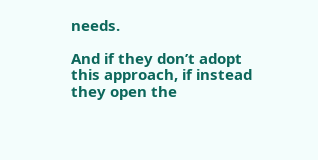needs.

And if they don’t adopt this approach, if instead they open the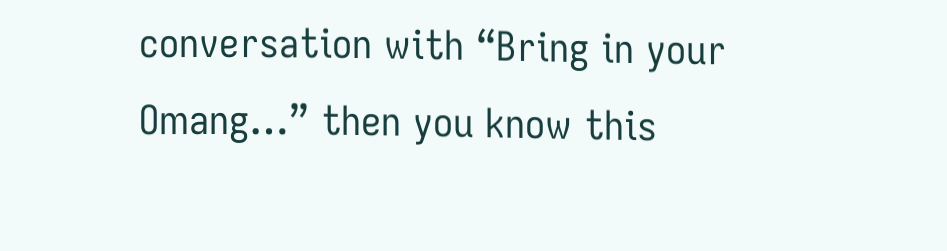conversation with “Bring in your Omang…” then you know this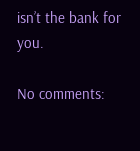isn’t the bank for you.

No comments: